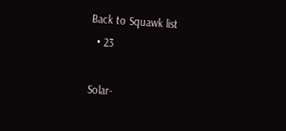Back to Squawk list
  • 23

Solar-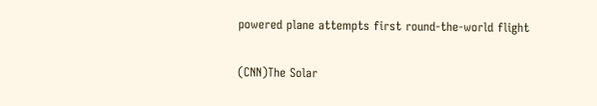powered plane attempts first round-the-world flight

(CNN)The Solar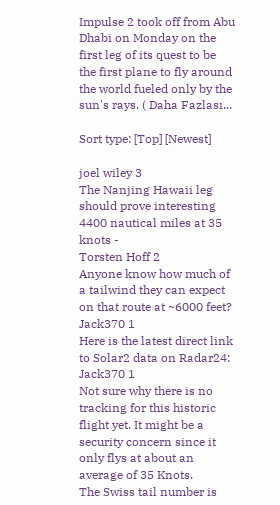Impulse 2 took off from Abu Dhabi on Monday on the first leg of its quest to be the first plane to fly around the world fueled only by the sun's rays. ( Daha Fazlası...

Sort type: [Top] [Newest]

joel wiley 3
The Nanjing Hawaii leg should prove interesting 4400 nautical miles at 35 knots -
Torsten Hoff 2
Anyone know how much of a tailwind they can expect on that route at ~6000 feet?
Jack370 1
Here is the latest direct link to Solar2 data on Radar24:
Jack370 1
Not sure why there is no tracking for this historic flight yet. It might be a security concern since it only flys at about an average of 35 Knots.
The Swiss tail number is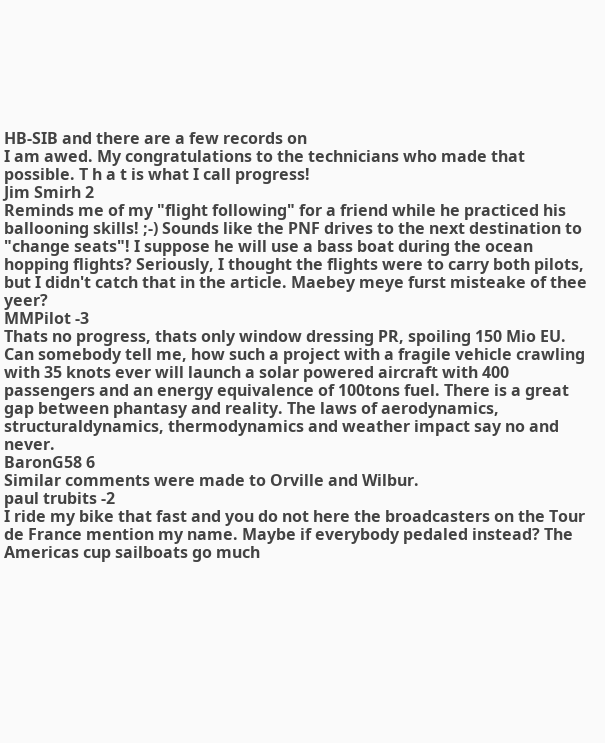HB-SIB and there are a few records on
I am awed. My congratulations to the technicians who made that possible. T h a t is what I call progress!
Jim Smirh 2
Reminds me of my "flight following" for a friend while he practiced his ballooning skills! ;-) Sounds like the PNF drives to the next destination to "change seats"! I suppose he will use a bass boat during the ocean hopping flights? Seriously, I thought the flights were to carry both pilots, but I didn't catch that in the article. Maebey meye furst misteake of thee yeer?
MMPilot -3
Thats no progress, thats only window dressing PR, spoiling 150 Mio EU. Can somebody tell me, how such a project with a fragile vehicle crawling with 35 knots ever will launch a solar powered aircraft with 400 passengers and an energy equivalence of 100tons fuel. There is a great gap between phantasy and reality. The laws of aerodynamics, structuraldynamics, thermodynamics and weather impact say no and never.
BaronG58 6
Similar comments were made to Orville and Wilbur.
paul trubits -2
I ride my bike that fast and you do not here the broadcasters on the Tour de France mention my name. Maybe if everybody pedaled instead? The Americas cup sailboats go much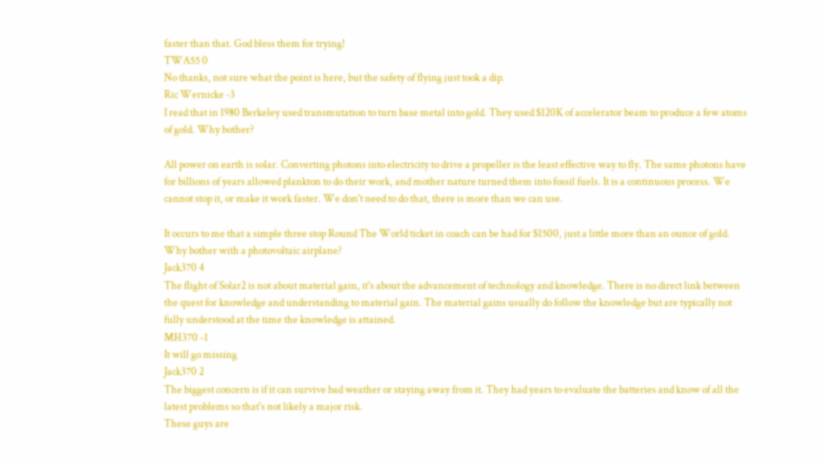faster than that. God bless them for trying!
TWA55 0
No thanks, not sure what the point is here, but the safety of flying just took a dip.
Ric Wernicke -3
I read that in 1980 Berkeley used transmutation to turn base metal into gold. They used $120K of accelerator beam to produce a few atoms of gold. Why bother?

All power on earth is solar. Converting photons into electricity to drive a propeller is the least effective way to fly. The same photons have for billions of years allowed plankton to do their work, and mother nature turned them into fossil fuels. It is a continuous process. We cannot stop it, or make it work faster. We don't need to do that, there is more than we can use.

It occurs to me that a simple three stop Round The World ticket in coach can be had for $1500, just a little more than an ounce of gold. Why bother with a photovoltaic airplane?
Jack370 4
The flight of Solar2 is not about material gain, it's about the advancement of technology and knowledge. There is no direct link between the quest for knowledge and understanding to material gain. The material gains usually do follow the knowledge but are typically not fully understood at the time the knowledge is attained.
MH370 -1
It will go missing
Jack370 2
The biggest concern is if it can survive bad weather or staying away from it. They had years to evaluate the batteries and know of all the latest problems so that's not likely a major risk.
These guys are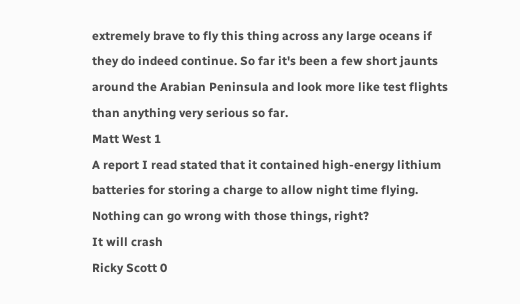extremely brave to fly this thing across any large oceans if they do indeed continue. So far it's been a few short jaunts around the Arabian Peninsula and look more like test flights than anything very serious so far.
Matt West 1
A report I read stated that it contained high-energy lithium batteries for storing a charge to allow night time flying. Nothing can go wrong with those things, right?
It will crash
Ricky Scott 0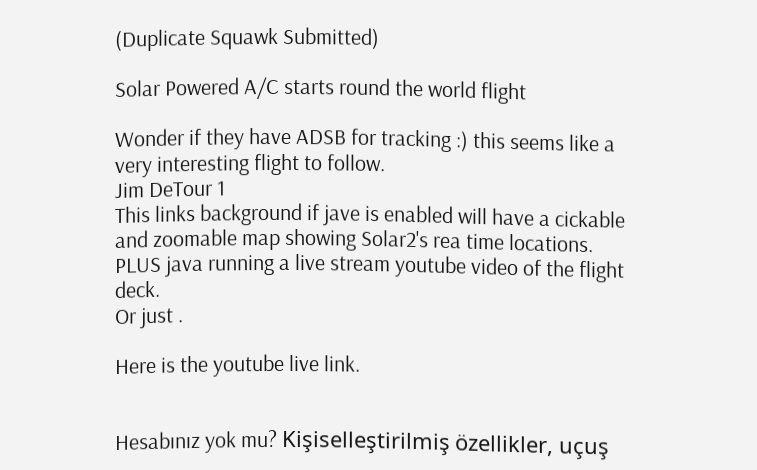(Duplicate Squawk Submitted)

Solar Powered A/C starts round the world flight

Wonder if they have ADSB for tracking :) this seems like a very interesting flight to follow.
Jim DeTour 1
This links background if jave is enabled will have a cickable and zoomable map showing Solar2's rea time locations. PLUS java running a live stream youtube video of the flight deck.
Or just .

Here is the youtube live link.


Hesabınız yok mu? Kişiselleştirilmiş özellikler, uçuş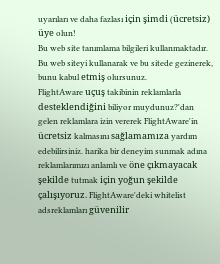uyarıları ve daha fazlası için şimdi (ücretsiz) üye olun!
Bu web site tanımlama bilgileri kullanmaktadır. Bu web siteyi kullanarak ve bu sitede gezinerek, bunu kabul etmiş olursunuz.
FlightAware uçuş takibinin reklamlarla desteklendiğini biliyor muydunuz?'dan gelen reklamlara izin vererek FlightAware'in ücretsiz kalmasını sağlamamıza yardım edebilirsiniz. harika bir deneyim sunmak adına reklamlarımızı anlamlı ve öne çıkmayacak şekilde tutmak için yoğun şekilde çalışıyoruz. FlightAware'deki whitelist adsreklamları güvenilir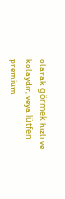olarak görmek hızlı ve kolaydır, veya lütfen premium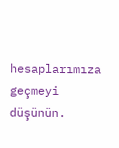hesaplarımıza geçmeyi düşünün.